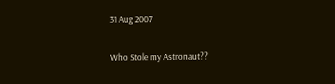31 Aug 2007

Who Stole my Astronaut??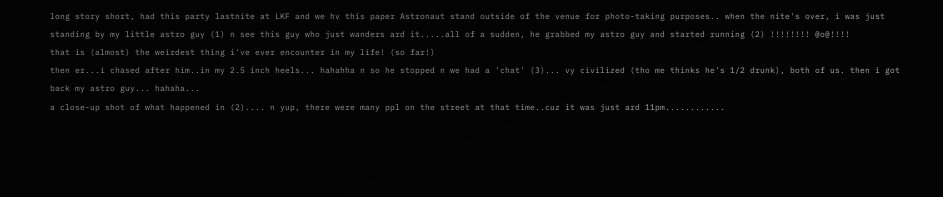long story short, had this party lastnite at LKF and we hv this paper Astronaut stand outside of the venue for photo-taking purposes.. when the nite's over, i was just standing by my little astro guy (1) n see this guy who just wanders ard it.....all of a sudden, he grabbed my astro guy and started running (2) !!!!!!!! @o@!!!!
that is (almost) the weirdest thing i've ever encounter in my life! (so far!)
then er...i chased after him..in my 2.5 inch heels... hahahha n so he stopped n we had a 'chat' (3)... vy civilized (tho me thinks he's 1/2 drunk), both of us. then i got back my astro guy... hahaha...
a close-up shot of what happened in (2).... n yup, there were many ppl on the street at that time..cuz it was just ard 11pm............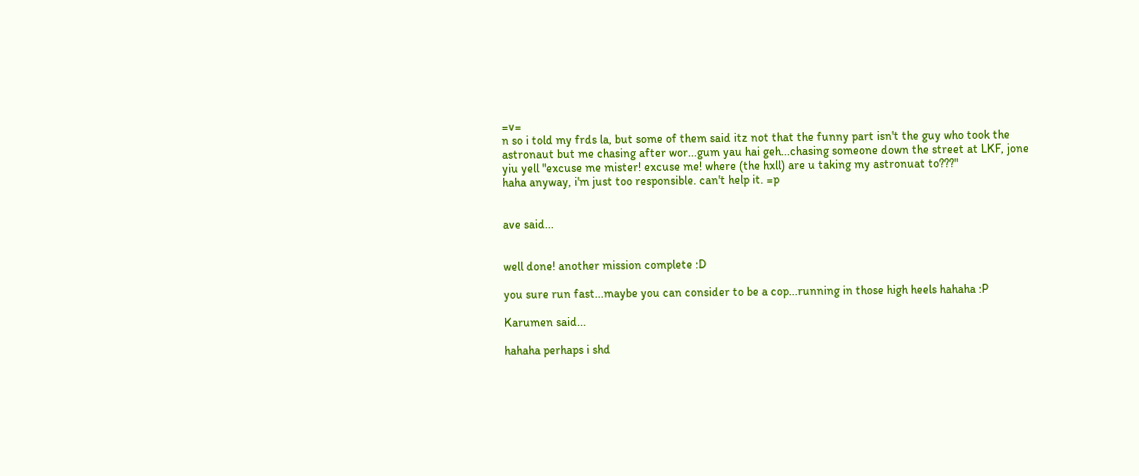=v=
n so i told my frds la, but some of them said itz not that the funny part isn't the guy who took the astronaut but me chasing after wor...gum yau hai geh...chasing someone down the street at LKF, jone yiu yell "excuse me mister! excuse me! where (the hxll) are u taking my astronuat to???"
haha anyway, i'm just too responsible. can't help it. =p


ave said...


well done! another mission complete :D

you sure run fast...maybe you can consider to be a cop...running in those high heels hahaha :P

Karumen said...

hahaha perhaps i shd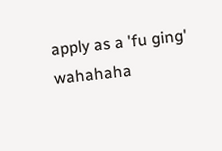apply as a 'fu ging' wahahaha